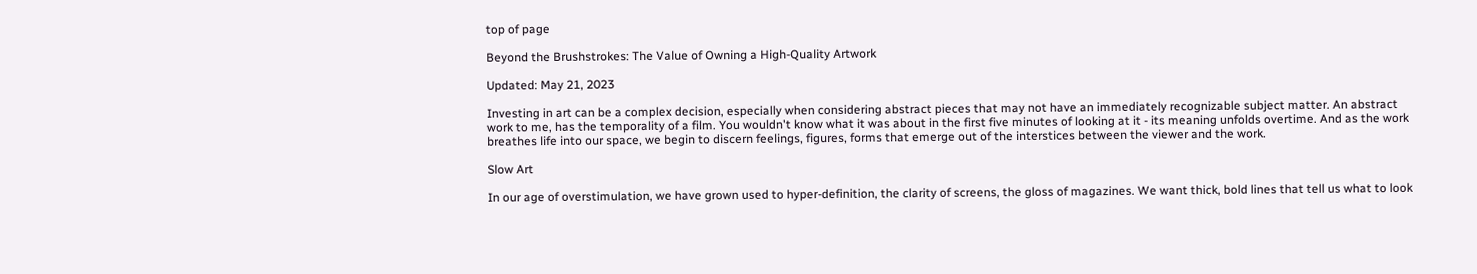top of page

Beyond the Brushstrokes: The Value of Owning a High-Quality Artwork

Updated: May 21, 2023

Investing in art can be a complex decision, especially when considering abstract pieces that may not have an immediately recognizable subject matter. An abstract work to me, has the temporality of a film. You wouldn't know what it was about in the first five minutes of looking at it - its meaning unfolds overtime. And as the work breathes life into our space, we begin to discern feelings, figures, forms that emerge out of the interstices between the viewer and the work.

Slow Art

In our age of overstimulation, we have grown used to hyper-definition, the clarity of screens, the gloss of magazines. We want thick, bold lines that tell us what to look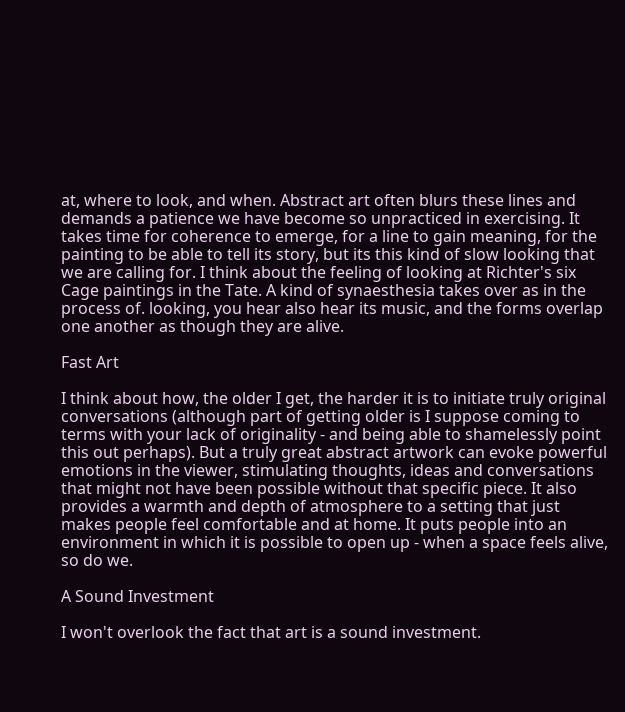at, where to look, and when. Abstract art often blurs these lines and demands a patience we have become so unpracticed in exercising. It takes time for coherence to emerge, for a line to gain meaning, for the painting to be able to tell its story, but its this kind of slow looking that we are calling for. I think about the feeling of looking at Richter's six Cage paintings in the Tate. A kind of synaesthesia takes over as in the process of. looking, you hear also hear its music, and the forms overlap one another as though they are alive.

Fast Art

I think about how, the older I get, the harder it is to initiate truly original conversations (although part of getting older is I suppose coming to terms with your lack of originality - and being able to shamelessly point this out perhaps). But a truly great abstract artwork can evoke powerful emotions in the viewer, stimulating thoughts, ideas and conversations that might not have been possible without that specific piece. It also provides a warmth and depth of atmosphere to a setting that just makes people feel comfortable and at home. It puts people into an environment in which it is possible to open up - when a space feels alive, so do we.

A Sound Investment

I won't overlook the fact that art is a sound investment.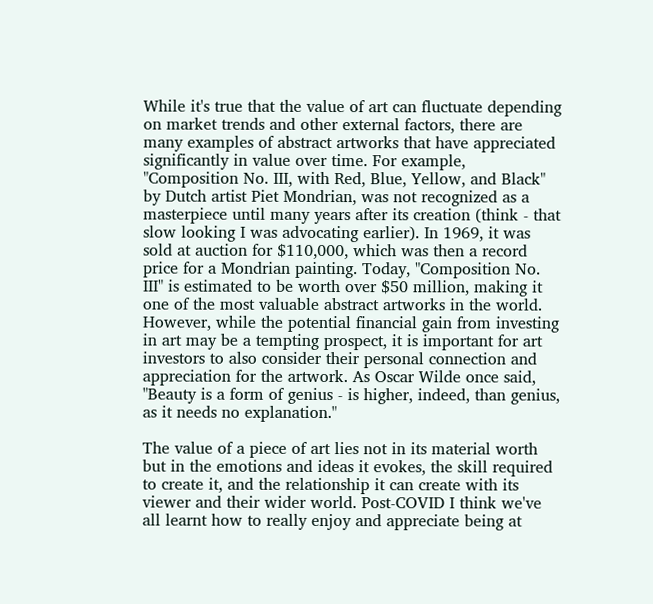While it's true that the value of art can fluctuate depending on market trends and other external factors, there are many examples of abstract artworks that have appreciated significantly in value over time. For example, "Composition No. III, with Red, Blue, Yellow, and Black" by Dutch artist Piet Mondrian, was not recognized as a masterpiece until many years after its creation (think - that slow looking I was advocating earlier). In 1969, it was sold at auction for $110,000, which was then a record price for a Mondrian painting. Today, "Composition No. III" is estimated to be worth over $50 million, making it one of the most valuable abstract artworks in the world. However, while the potential financial gain from investing in art may be a tempting prospect, it is important for art investors to also consider their personal connection and appreciation for the artwork. As Oscar Wilde once said, "Beauty is a form of genius - is higher, indeed, than genius, as it needs no explanation."

The value of a piece of art lies not in its material worth but in the emotions and ideas it evokes, the skill required to create it, and the relationship it can create with its viewer and their wider world. Post-COVID I think we've all learnt how to really enjoy and appreciate being at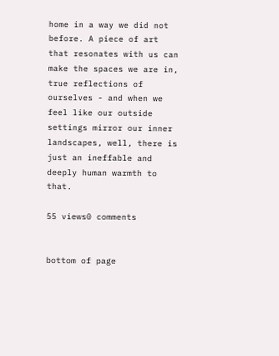home in a way we did not before. A piece of art that resonates with us can make the spaces we are in, true reflections of ourselves - and when we feel like our outside settings mirror our inner landscapes, well, there is just an ineffable and deeply human warmth to that.

55 views0 comments


bottom of page